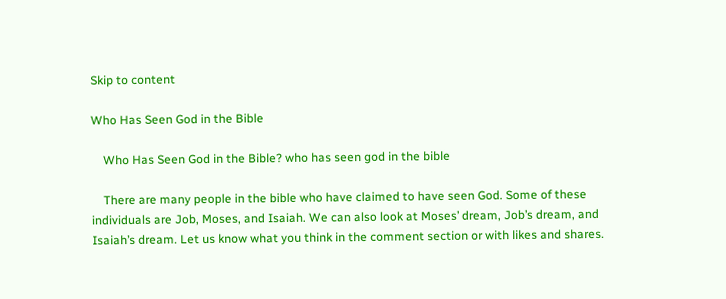Skip to content

Who Has Seen God in the Bible

    Who Has Seen God in the Bible? who has seen god in the bible

    There are many people in the bible who have claimed to have seen God. Some of these individuals are Job, Moses, and Isaiah. We can also look at Moses’ dream, Job’s dream, and Isaiah’s dream. Let us know what you think in the comment section or with likes and shares.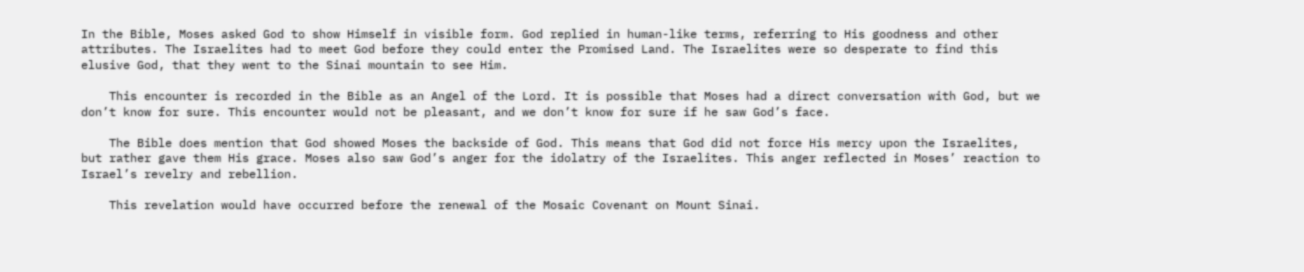In the Bible, Moses asked God to show Himself in visible form. God replied in human-like terms, referring to His goodness and other attributes. The Israelites had to meet God before they could enter the Promised Land. The Israelites were so desperate to find this elusive God, that they went to the Sinai mountain to see Him.

    This encounter is recorded in the Bible as an Angel of the Lord. It is possible that Moses had a direct conversation with God, but we don’t know for sure. This encounter would not be pleasant, and we don’t know for sure if he saw God’s face.

    The Bible does mention that God showed Moses the backside of God. This means that God did not force His mercy upon the Israelites, but rather gave them His grace. Moses also saw God’s anger for the idolatry of the Israelites. This anger reflected in Moses’ reaction to Israel’s revelry and rebellion.

    This revelation would have occurred before the renewal of the Mosaic Covenant on Mount Sinai.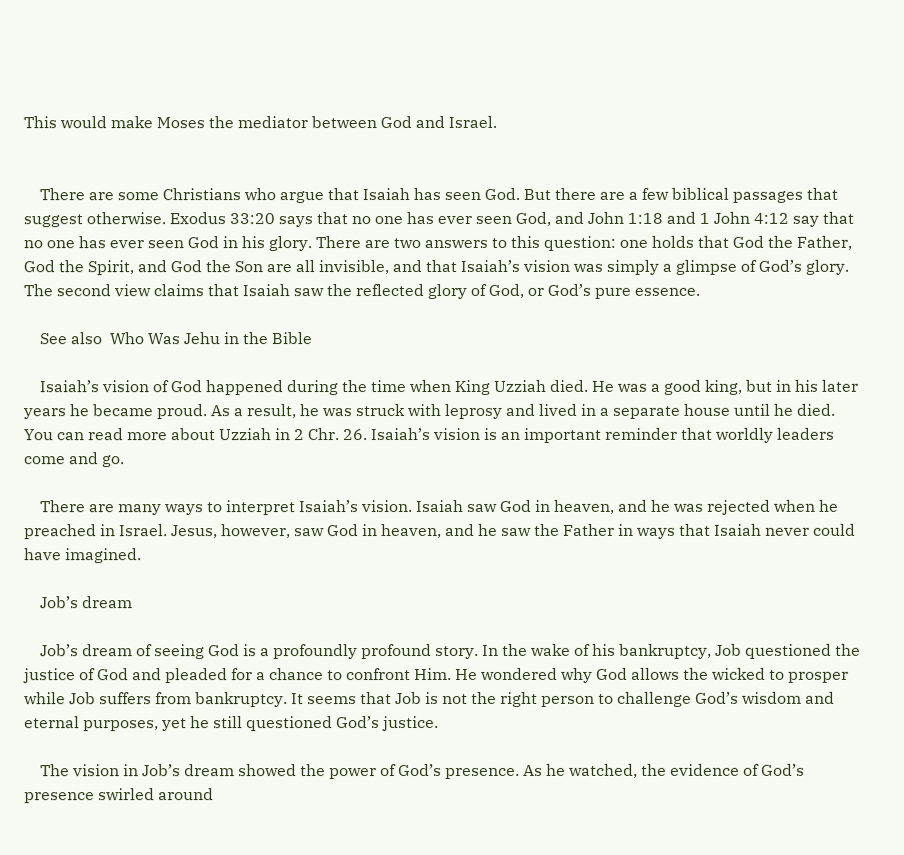This would make Moses the mediator between God and Israel.


    There are some Christians who argue that Isaiah has seen God. But there are a few biblical passages that suggest otherwise. Exodus 33:20 says that no one has ever seen God, and John 1:18 and 1 John 4:12 say that no one has ever seen God in his glory. There are two answers to this question: one holds that God the Father, God the Spirit, and God the Son are all invisible, and that Isaiah’s vision was simply a glimpse of God’s glory. The second view claims that Isaiah saw the reflected glory of God, or God’s pure essence.

    See also  Who Was Jehu in the Bible

    Isaiah’s vision of God happened during the time when King Uzziah died. He was a good king, but in his later years he became proud. As a result, he was struck with leprosy and lived in a separate house until he died. You can read more about Uzziah in 2 Chr. 26. Isaiah’s vision is an important reminder that worldly leaders come and go.

    There are many ways to interpret Isaiah’s vision. Isaiah saw God in heaven, and he was rejected when he preached in Israel. Jesus, however, saw God in heaven, and he saw the Father in ways that Isaiah never could have imagined.

    Job’s dream

    Job’s dream of seeing God is a profoundly profound story. In the wake of his bankruptcy, Job questioned the justice of God and pleaded for a chance to confront Him. He wondered why God allows the wicked to prosper while Job suffers from bankruptcy. It seems that Job is not the right person to challenge God’s wisdom and eternal purposes, yet he still questioned God’s justice.

    The vision in Job’s dream showed the power of God’s presence. As he watched, the evidence of God’s presence swirled around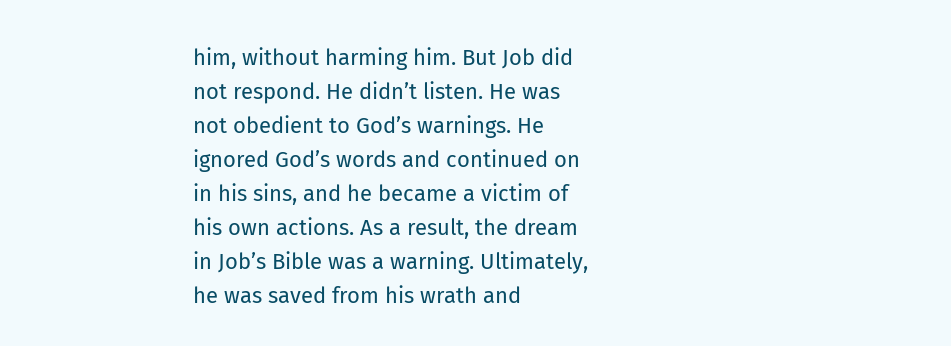him, without harming him. But Job did not respond. He didn’t listen. He was not obedient to God’s warnings. He ignored God’s words and continued on in his sins, and he became a victim of his own actions. As a result, the dream in Job’s Bible was a warning. Ultimately, he was saved from his wrath and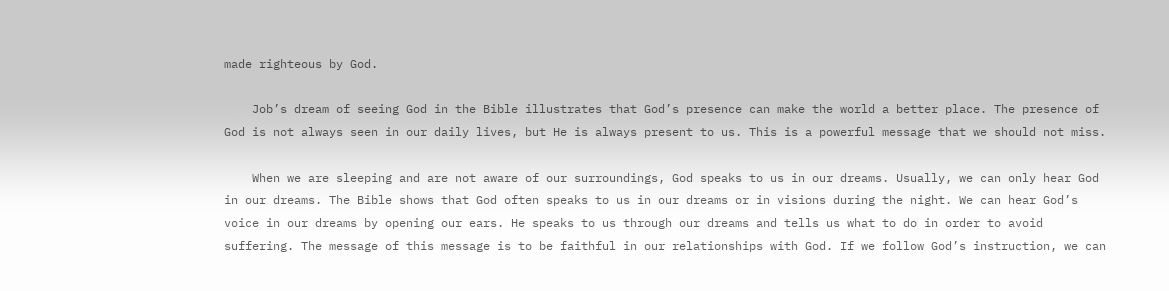made righteous by God.

    Job’s dream of seeing God in the Bible illustrates that God’s presence can make the world a better place. The presence of God is not always seen in our daily lives, but He is always present to us. This is a powerful message that we should not miss.

    When we are sleeping and are not aware of our surroundings, God speaks to us in our dreams. Usually, we can only hear God in our dreams. The Bible shows that God often speaks to us in our dreams or in visions during the night. We can hear God’s voice in our dreams by opening our ears. He speaks to us through our dreams and tells us what to do in order to avoid suffering. The message of this message is to be faithful in our relationships with God. If we follow God’s instruction, we can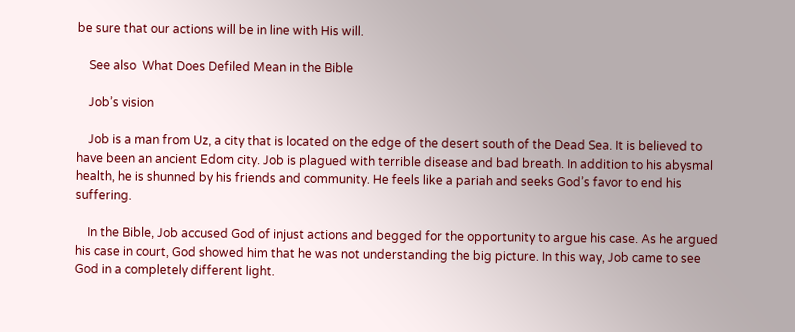be sure that our actions will be in line with His will.

    See also  What Does Defiled Mean in the Bible

    Job’s vision

    Job is a man from Uz, a city that is located on the edge of the desert south of the Dead Sea. It is believed to have been an ancient Edom city. Job is plagued with terrible disease and bad breath. In addition to his abysmal health, he is shunned by his friends and community. He feels like a pariah and seeks God’s favor to end his suffering.

    In the Bible, Job accused God of injust actions and begged for the opportunity to argue his case. As he argued his case in court, God showed him that he was not understanding the big picture. In this way, Job came to see God in a completely different light.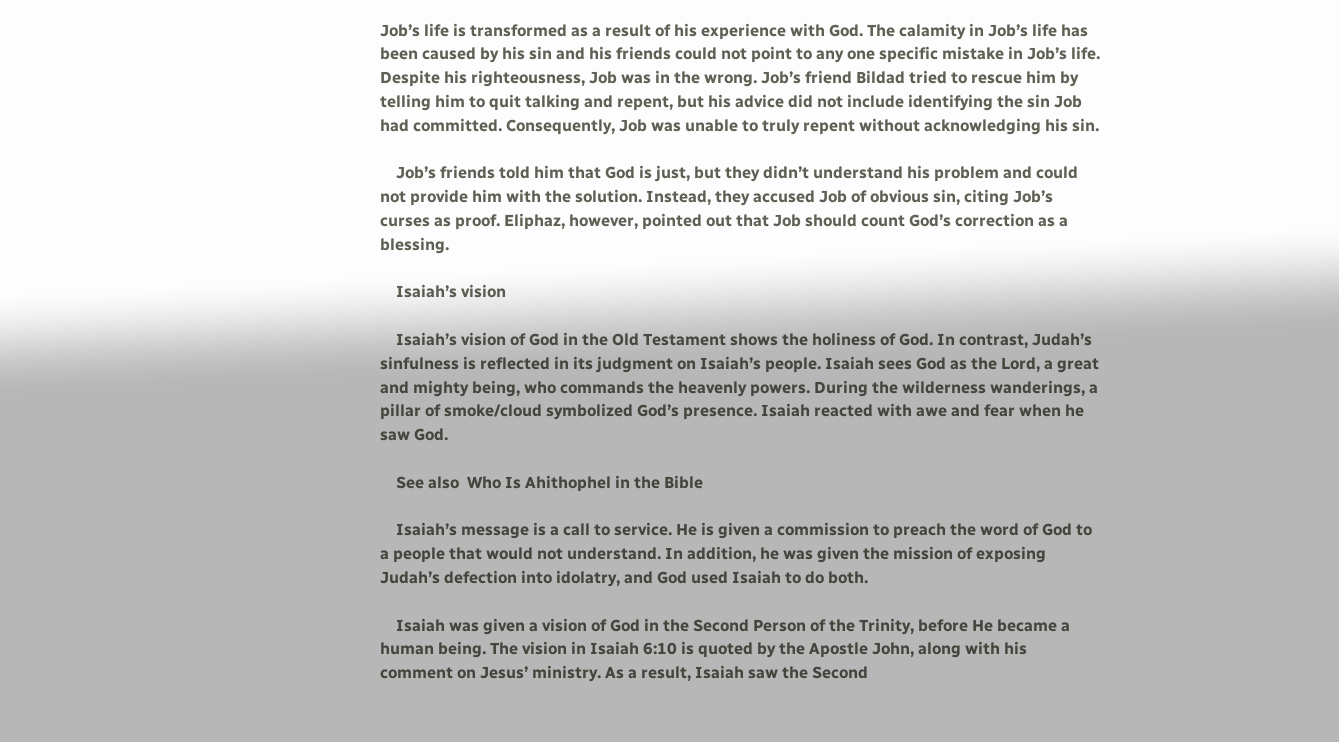Job’s life is transformed as a result of his experience with God. The calamity in Job’s life has been caused by his sin and his friends could not point to any one specific mistake in Job’s life. Despite his righteousness, Job was in the wrong. Job’s friend Bildad tried to rescue him by telling him to quit talking and repent, but his advice did not include identifying the sin Job had committed. Consequently, Job was unable to truly repent without acknowledging his sin.

    Job’s friends told him that God is just, but they didn’t understand his problem and could not provide him with the solution. Instead, they accused Job of obvious sin, citing Job’s curses as proof. Eliphaz, however, pointed out that Job should count God’s correction as a blessing.

    Isaiah’s vision

    Isaiah’s vision of God in the Old Testament shows the holiness of God. In contrast, Judah’s sinfulness is reflected in its judgment on Isaiah’s people. Isaiah sees God as the Lord, a great and mighty being, who commands the heavenly powers. During the wilderness wanderings, a pillar of smoke/cloud symbolized God’s presence. Isaiah reacted with awe and fear when he saw God.

    See also  Who Is Ahithophel in the Bible

    Isaiah’s message is a call to service. He is given a commission to preach the word of God to a people that would not understand. In addition, he was given the mission of exposing Judah’s defection into idolatry, and God used Isaiah to do both.

    Isaiah was given a vision of God in the Second Person of the Trinity, before He became a human being. The vision in Isaiah 6:10 is quoted by the Apostle John, along with his comment on Jesus’ ministry. As a result, Isaiah saw the Second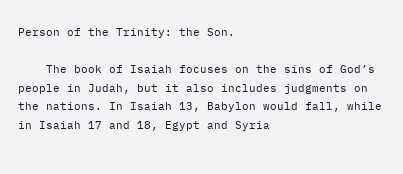Person of the Trinity: the Son.

    The book of Isaiah focuses on the sins of God’s people in Judah, but it also includes judgments on the nations. In Isaiah 13, Babylon would fall, while in Isaiah 17 and 18, Egypt and Syria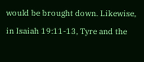would be brought down. Likewise, in Isaiah 19:11-13, Tyre and the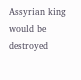Assyrian king would be destroyed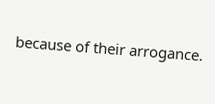because of their arrogance.